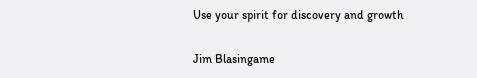Use your spirit for discovery and growth

Jim Blasingame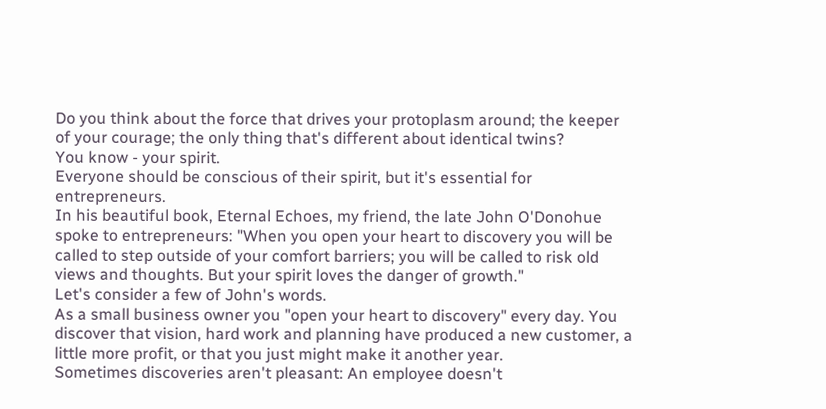Do you think about the force that drives your protoplasm around; the keeper of your courage; the only thing that's different about identical twins?
You know - your spirit.
Everyone should be conscious of their spirit, but it's essential for entrepreneurs.
In his beautiful book, Eternal Echoes, my friend, the late John O'Donohue spoke to entrepreneurs: "When you open your heart to discovery you will be called to step outside of your comfort barriers; you will be called to risk old views and thoughts. But your spirit loves the danger of growth."
Let's consider a few of John's words.
As a small business owner you "open your heart to discovery" every day. You discover that vision, hard work and planning have produced a new customer, a little more profit, or that you just might make it another year.
Sometimes discoveries aren't pleasant: An employee doesn't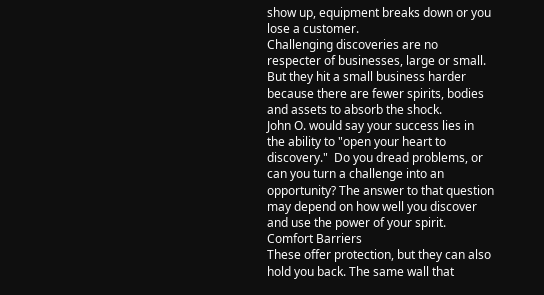show up, equipment breaks down or you lose a customer.
Challenging discoveries are no respecter of businesses, large or small. But they hit a small business harder because there are fewer spirits, bodies and assets to absorb the shock.
John O. would say your success lies in the ability to "open your heart to discovery."  Do you dread problems, or can you turn a challenge into an opportunity? The answer to that question may depend on how well you discover and use the power of your spirit.
Comfort Barriers
These offer protection, but they can also hold you back. The same wall that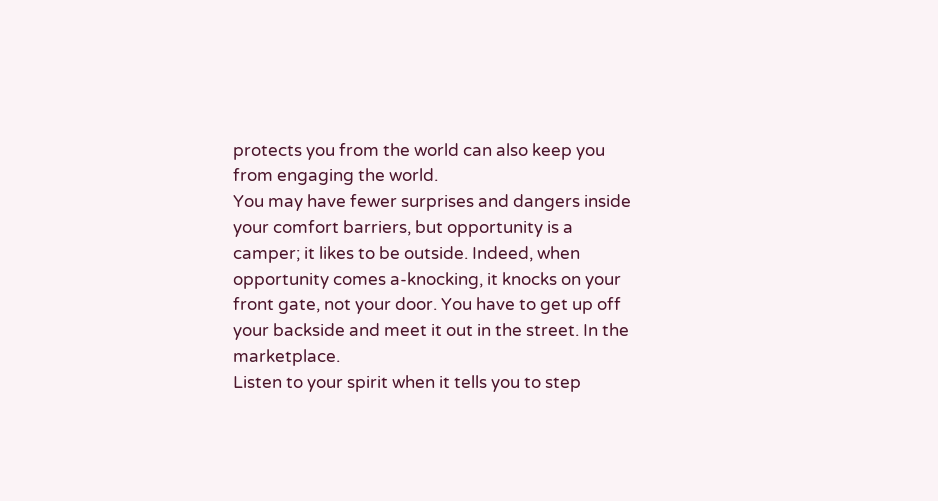protects you from the world can also keep you from engaging the world.
You may have fewer surprises and dangers inside your comfort barriers, but opportunity is a camper; it likes to be outside. Indeed, when opportunity comes a-knocking, it knocks on your front gate, not your door. You have to get up off your backside and meet it out in the street. In the marketplace.
Listen to your spirit when it tells you to step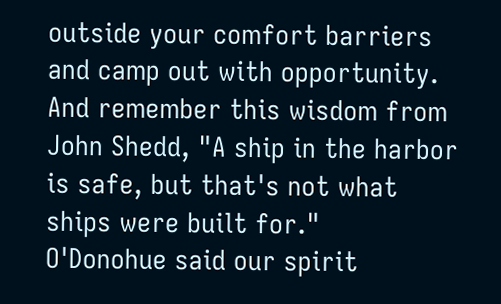outside your comfort barriers and camp out with opportunity. And remember this wisdom from John Shedd, "A ship in the harbor is safe, but that's not what ships were built for."
O'Donohue said our spirit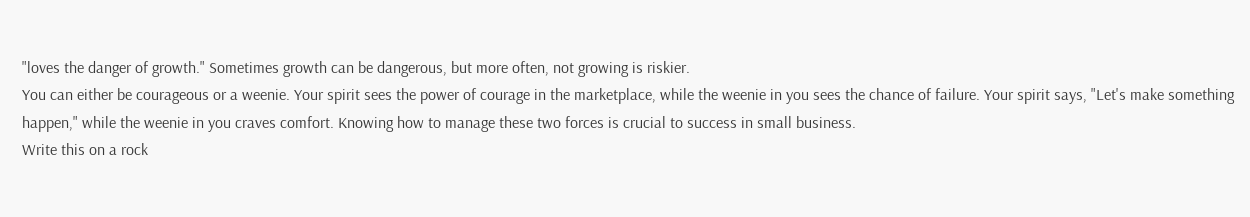"loves the danger of growth." Sometimes growth can be dangerous, but more often, not growing is riskier.
You can either be courageous or a weenie. Your spirit sees the power of courage in the marketplace, while the weenie in you sees the chance of failure. Your spirit says, "Let's make something happen," while the weenie in you craves comfort. Knowing how to manage these two forces is crucial to success in small business.
Write this on a rock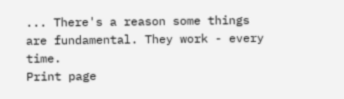... There's a reason some things are fundamental. They work - every time.
Print page